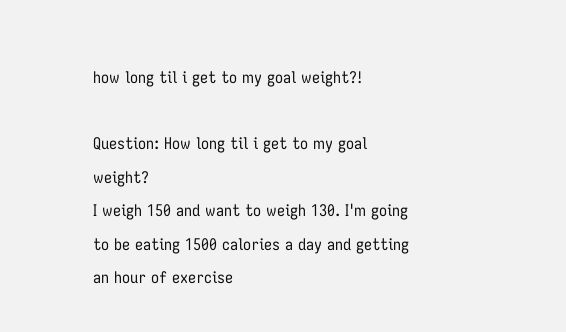how long til i get to my goal weight?!

Question: How long til i get to my goal weight?
I weigh 150 and want to weigh 130. I'm going to be eating 1500 calories a day and getting an hour of exercise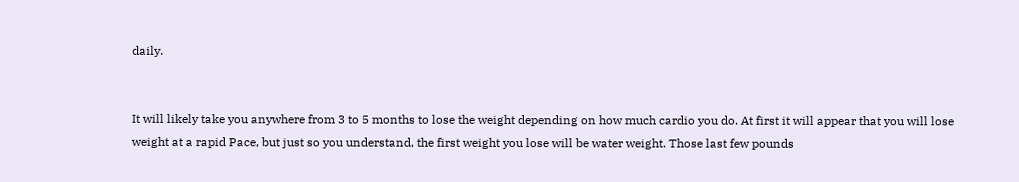daily.


It will likely take you anywhere from 3 to 5 months to lose the weight depending on how much cardio you do. At first it will appear that you will lose weight at a rapid Pace, but just so you understand, the first weight you lose will be water weight. Those last few pounds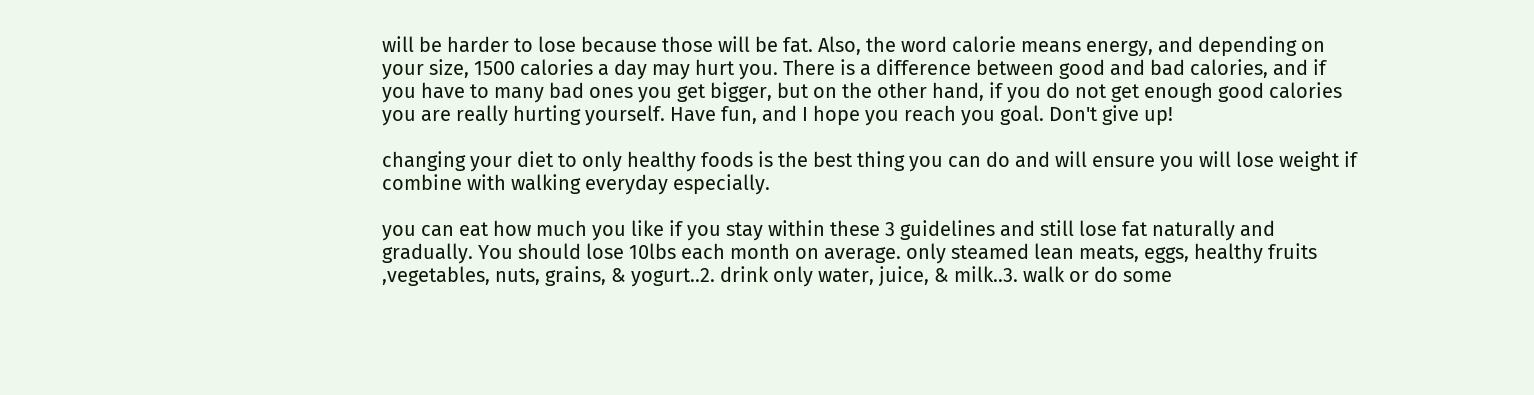will be harder to lose because those will be fat. Also, the word calorie means energy, and depending on your size, 1500 calories a day may hurt you. There is a difference between good and bad calories, and if you have to many bad ones you get bigger, but on the other hand, if you do not get enough good calories you are really hurting yourself. Have fun, and I hope you reach you goal. Don't give up!

changing your diet to only healthy foods is the best thing you can do and will ensure you will lose weight if combine with walking everyday especially.

you can eat how much you like if you stay within these 3 guidelines and still lose fat naturally and gradually. You should lose 10lbs each month on average. only steamed lean meats, eggs, healthy fruits ,vegetables, nuts, grains, & yogurt..2. drink only water, juice, & milk..3. walk or do some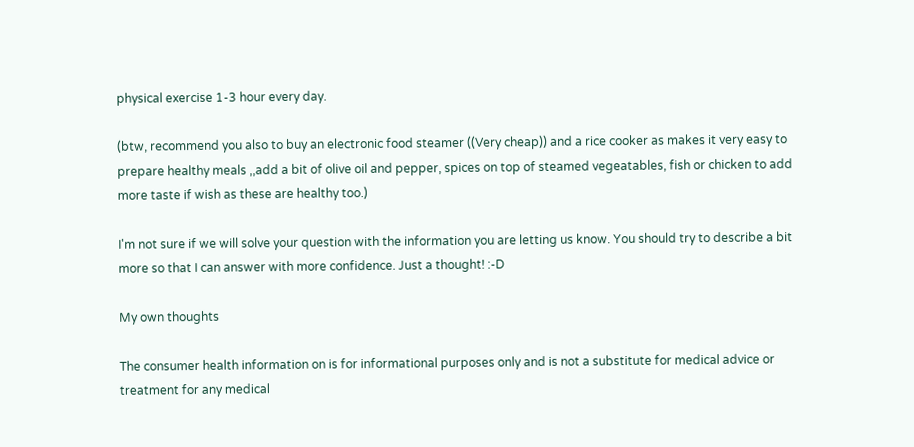physical exercise 1-3 hour every day.

(btw, recommend you also to buy an electronic food steamer ((Very cheap)) and a rice cooker as makes it very easy to prepare healthy meals ,,add a bit of olive oil and pepper, spices on top of steamed vegeatables, fish or chicken to add more taste if wish as these are healthy too.)

I'm not sure if we will solve your question with the information you are letting us know. You should try to describe a bit more so that I can answer with more confidence. Just a thought! :-D

My own thoughts

The consumer health information on is for informational purposes only and is not a substitute for medical advice or treatment for any medical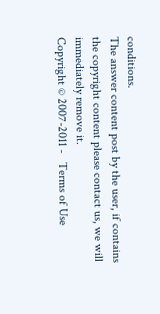conditions.
The answer content post by the user, if contains the copyright content please contact us, we will immediately remove it.
Copyright © 2007-2011 -   Terms of Use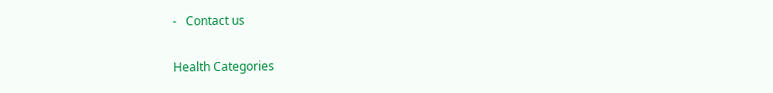-   Contact us

Health Categories